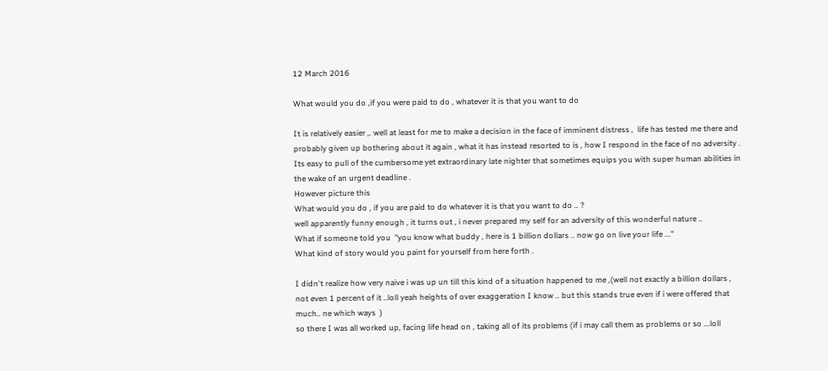12 March 2016

What would you do ,if you were paid to do , whatever it is that you want to do

It is relatively easier ,. well at least for me to make a decision in the face of imminent distress ,  life has tested me there and probably given up bothering about it again , what it has instead resorted to is , how I respond in the face of no adversity .
Its easy to pull of the cumbersome yet extraordinary late nighter that sometimes equips you with super human abilities in the wake of an urgent deadline .
However picture this
What would you do , if you are paid to do whatever it is that you want to do .. ?
well apparently funny enough , it turns out , i never prepared my self for an adversity of this wonderful nature ..
What if someone told you  "you know what buddy , here is 1 billion dollars .. now go on live your life ..."
What kind of story would you paint for yourself from here forth .

I didn't realize how very naive i was up un till this kind of a situation happened to me ,(well not exactly a billion dollars , not even 1 percent of it ..loll yeah heights of over exaggeration I know .. but this stands true even if i were offered that much.. ne which ways  )
so there I was all worked up, facing life head on , taking all of its problems (if i may call them as problems or so ...loll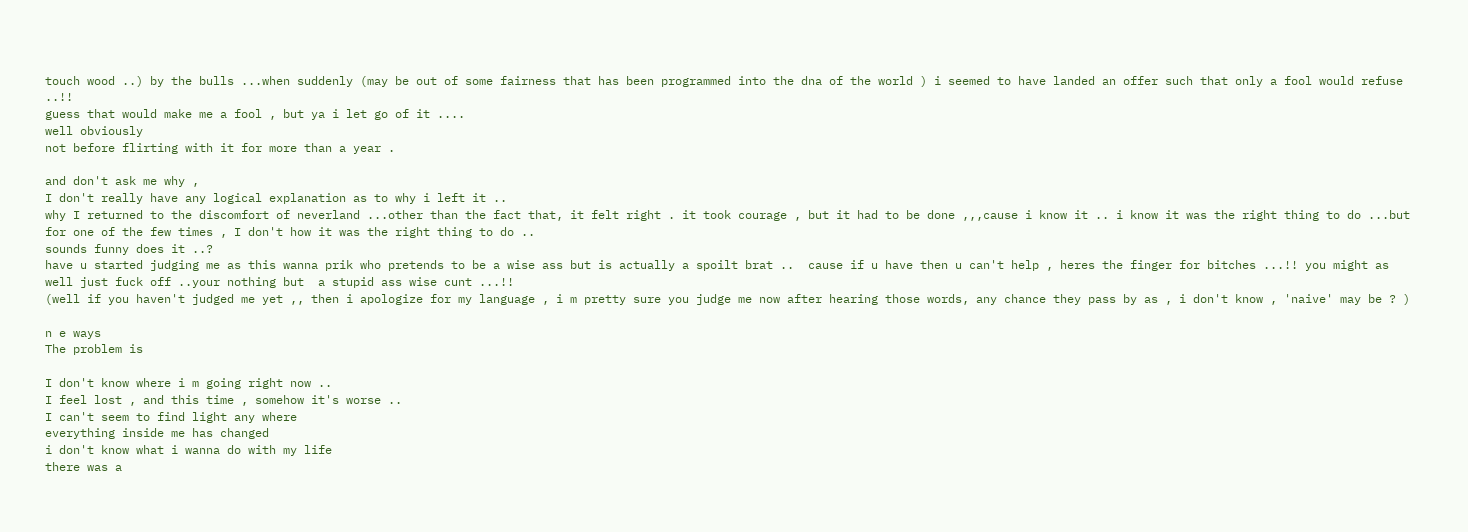touch wood ..) by the bulls ...when suddenly (may be out of some fairness that has been programmed into the dna of the world ) i seemed to have landed an offer such that only a fool would refuse ..!!
guess that would make me a fool , but ya i let go of it ....
well obviously
not before flirting with it for more than a year .

and don't ask me why ,
I don't really have any logical explanation as to why i left it ..
why I returned to the discomfort of neverland ...other than the fact that, it felt right . it took courage , but it had to be done ,,,cause i know it .. i know it was the right thing to do ...but for one of the few times , I don't how it was the right thing to do ..
sounds funny does it ..?
have u started judging me as this wanna prik who pretends to be a wise ass but is actually a spoilt brat ..  cause if u have then u can't help , heres the finger for bitches ...!! you might as well just fuck off ..your nothing but  a stupid ass wise cunt ...!!
(well if you haven't judged me yet ,, then i apologize for my language , i m pretty sure you judge me now after hearing those words, any chance they pass by as , i don't know , 'naive' may be ? )

n e ways
The problem is

I don't know where i m going right now ..
I feel lost , and this time , somehow it's worse ..
I can't seem to find light any where
everything inside me has changed
i don't know what i wanna do with my life
there was a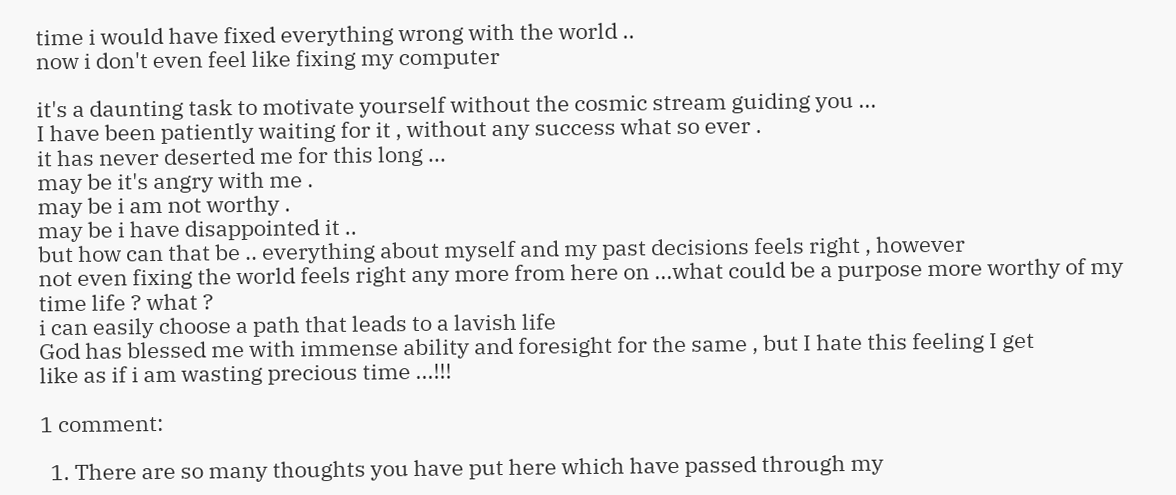time i would have fixed everything wrong with the world ..
now i don't even feel like fixing my computer

it's a daunting task to motivate yourself without the cosmic stream guiding you ...
I have been patiently waiting for it , without any success what so ever .
it has never deserted me for this long ...
may be it's angry with me .
may be i am not worthy .
may be i have disappointed it ..
but how can that be .. everything about myself and my past decisions feels right , however
not even fixing the world feels right any more from here on ...what could be a purpose more worthy of my time life ? what ?
i can easily choose a path that leads to a lavish life
God has blessed me with immense ability and foresight for the same , but I hate this feeling I get
like as if i am wasting precious time ...!!!

1 comment:

  1. There are so many thoughts you have put here which have passed through my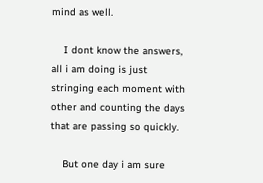mind as well.

    I dont know the answers, all i am doing is just stringing each moment with other and counting the days that are passing so quickly.

    But one day i am sure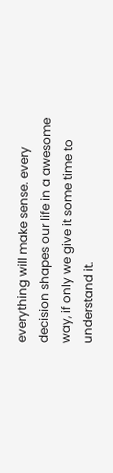everything will make sense. every decision shapes our life in a awesome way, if only we give it some time to understand it.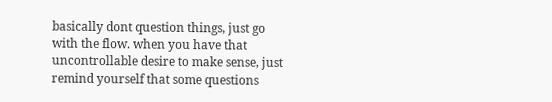basically dont question things, just go with the flow. when you have that uncontrollable desire to make sense, just remind yourself that some questions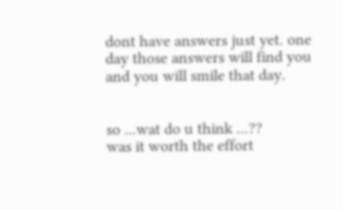dont have answers just yet. one day those answers will find you and you will smile that day.


so ...wat do u think ...??
was it worth the effort